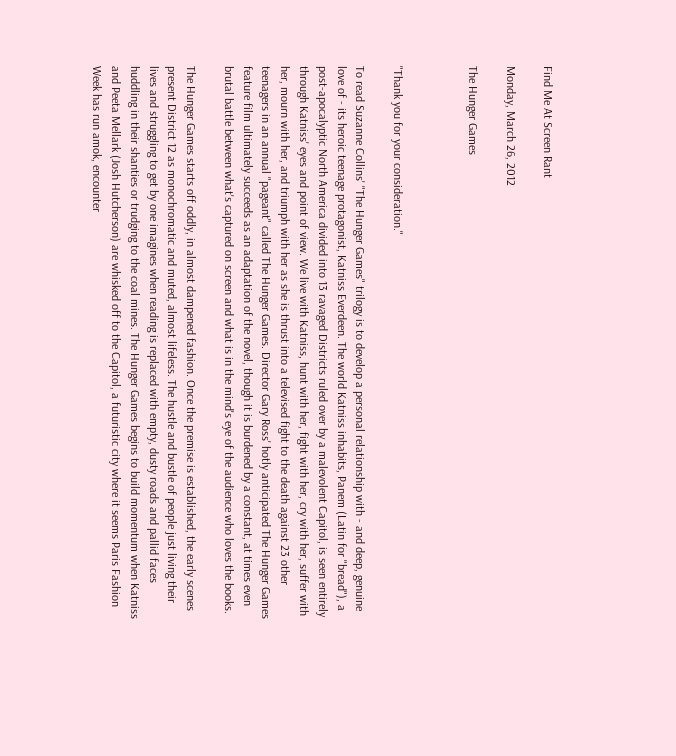Find Me At Screen Rant

Monday, March 26, 2012

The Hunger Games



"Thank you for your consideration."

To read Suzanne Collins' "The Hunger Games" trilogy is to develop a personal relationship with - and deep, genuine love of - its heroic teenage protagonist, Katniss Everdeen. The world Katniss inhabits, Panem (Latin for "bread"), a post-apocalyptic North America divided into 13 ravaged Districts ruled over by a malevolent Capitol, is seen entirely through Katniss' eyes and point of view. We live with Katniss, hunt with her, fight with her, cry with her, suffer with her, mourn with her, and triumph with her as she is thrust into a televised fight to the death against 23 other teenagers in an annual "pageant" called The Hunger Games. Director Gary Ross' hotly anticipated The Hunger Games feature film ultimately succeeds as an adaptation of the novel, though it is burdened by a constant, at times even brutal battle between what's captured on screen and what is in the mind's eye of the audience who loves the books.

The Hunger Games starts off oddly, in almost dampened fashion. Once the premise is established, the early scenes present District 12 as monochromatic and muted, almost lifeless. The hustle and bustle of people just living their lives and struggling to get by one imagines when reading is replaced with empty, dusty roads and pallid faces huddling in their shanties or trudging to the coal mines. The Hunger Games begins to build momentum when Katniss and Peeta Mellark (Josh Hutcherson) are whisked off to the Capitol, a futuristic city where it seems Paris Fashion Week has run amok, encounter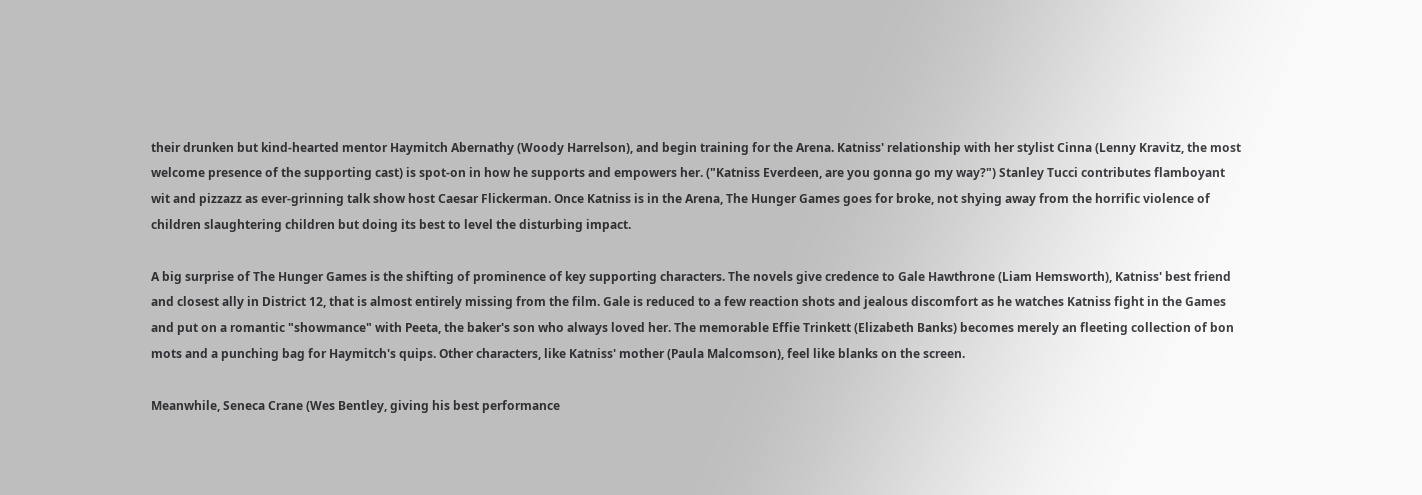their drunken but kind-hearted mentor Haymitch Abernathy (Woody Harrelson), and begin training for the Arena. Katniss' relationship with her stylist Cinna (Lenny Kravitz, the most welcome presence of the supporting cast) is spot-on in how he supports and empowers her. ("Katniss Everdeen, are you gonna go my way?") Stanley Tucci contributes flamboyant wit and pizzazz as ever-grinning talk show host Caesar Flickerman. Once Katniss is in the Arena, The Hunger Games goes for broke, not shying away from the horrific violence of children slaughtering children but doing its best to level the disturbing impact.

A big surprise of The Hunger Games is the shifting of prominence of key supporting characters. The novels give credence to Gale Hawthrone (Liam Hemsworth), Katniss' best friend and closest ally in District 12, that is almost entirely missing from the film. Gale is reduced to a few reaction shots and jealous discomfort as he watches Katniss fight in the Games and put on a romantic "showmance" with Peeta, the baker's son who always loved her. The memorable Effie Trinkett (Elizabeth Banks) becomes merely an fleeting collection of bon mots and a punching bag for Haymitch's quips. Other characters, like Katniss' mother (Paula Malcomson), feel like blanks on the screen.

Meanwhile, Seneca Crane (Wes Bentley, giving his best performance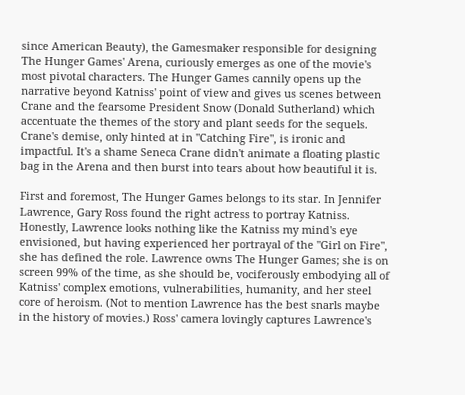since American Beauty), the Gamesmaker responsible for designing The Hunger Games' Arena, curiously emerges as one of the movie's most pivotal characters. The Hunger Games cannily opens up the narrative beyond Katniss' point of view and gives us scenes between Crane and the fearsome President Snow (Donald Sutherland) which accentuate the themes of the story and plant seeds for the sequels. Crane's demise, only hinted at in "Catching Fire", is ironic and impactful. It's a shame Seneca Crane didn't animate a floating plastic bag in the Arena and then burst into tears about how beautiful it is.

First and foremost, The Hunger Games belongs to its star. In Jennifer Lawrence, Gary Ross found the right actress to portray Katniss. Honestly, Lawrence looks nothing like the Katniss my mind's eye envisioned, but having experienced her portrayal of the "Girl on Fire", she has defined the role. Lawrence owns The Hunger Games; she is on screen 99% of the time, as she should be, vociferously embodying all of Katniss' complex emotions, vulnerabilities, humanity, and her steel core of heroism. (Not to mention Lawrence has the best snarls maybe in the history of movies.) Ross' camera lovingly captures Lawrence's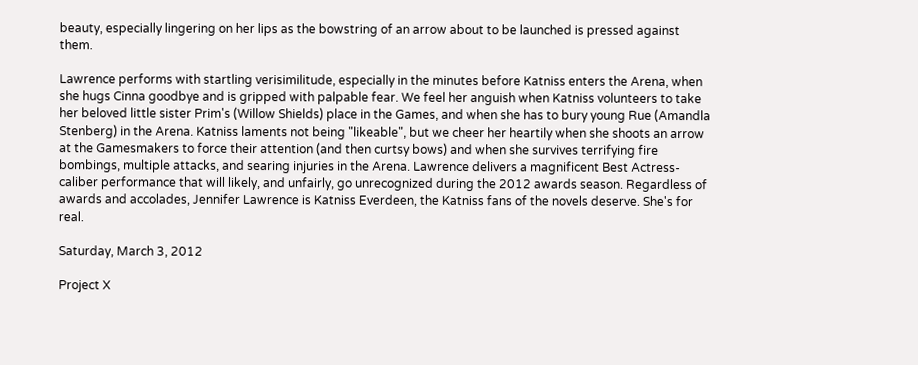beauty, especially lingering on her lips as the bowstring of an arrow about to be launched is pressed against them.

Lawrence performs with startling verisimilitude, especially in the minutes before Katniss enters the Arena, when she hugs Cinna goodbye and is gripped with palpable fear. We feel her anguish when Katniss volunteers to take her beloved little sister Prim's (Willow Shields) place in the Games, and when she has to bury young Rue (Amandla Stenberg) in the Arena. Katniss laments not being "likeable", but we cheer her heartily when she shoots an arrow at the Gamesmakers to force their attention (and then curtsy bows) and when she survives terrifying fire bombings, multiple attacks, and searing injuries in the Arena. Lawrence delivers a magnificent Best Actress-caliber performance that will likely, and unfairly, go unrecognized during the 2012 awards season. Regardless of awards and accolades, Jennifer Lawrence is Katniss Everdeen, the Katniss fans of the novels deserve. She's for real.

Saturday, March 3, 2012

Project X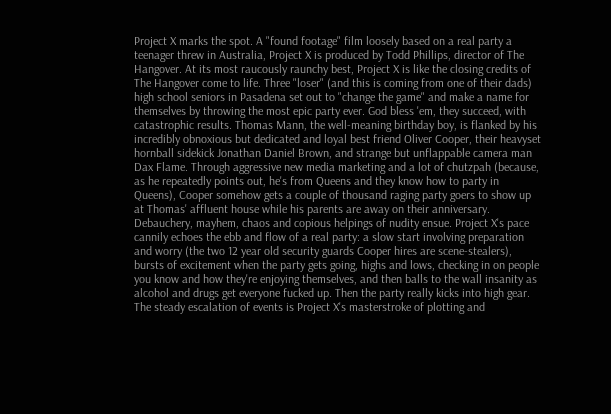Project X marks the spot. A "found footage" film loosely based on a real party a teenager threw in Australia, Project X is produced by Todd Phillips, director of The Hangover. At its most raucously raunchy best, Project X is like the closing credits of The Hangover come to life. Three "loser" (and this is coming from one of their dads) high school seniors in Pasadena set out to "change the game" and make a name for themselves by throwing the most epic party ever. God bless 'em, they succeed, with catastrophic results. Thomas Mann, the well-meaning birthday boy, is flanked by his incredibly obnoxious but dedicated and loyal best friend Oliver Cooper, their heavyset hornball sidekick Jonathan Daniel Brown, and strange but unflappable camera man Dax Flame. Through aggressive new media marketing and a lot of chutzpah (because, as he repeatedly points out, he's from Queens and they know how to party in Queens), Cooper somehow gets a couple of thousand raging party goers to show up at Thomas' affluent house while his parents are away on their anniversary. Debauchery, mayhem, chaos and copious helpings of nudity ensue. Project X's pace cannily echoes the ebb and flow of a real party: a slow start involving preparation and worry (the two 12 year old security guards Cooper hires are scene-stealers), bursts of excitement when the party gets going, highs and lows, checking in on people you know and how they're enjoying themselves, and then balls to the wall insanity as alcohol and drugs get everyone fucked up. Then the party really kicks into high gear. The steady escalation of events is Project X's masterstroke of plotting and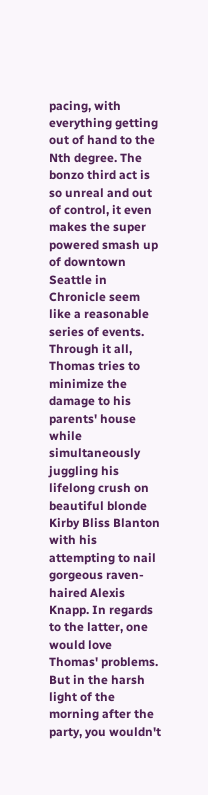pacing, with everything getting out of hand to the Nth degree. The bonzo third act is so unreal and out of control, it even makes the super powered smash up of downtown Seattle in Chronicle seem like a reasonable series of events. Through it all, Thomas tries to minimize the damage to his parents' house while simultaneously juggling his lifelong crush on beautiful blonde Kirby Bliss Blanton with his attempting to nail gorgeous raven-haired Alexis Knapp. In regards to the latter, one would love Thomas' problems. But in the harsh light of the morning after the party, you wouldn't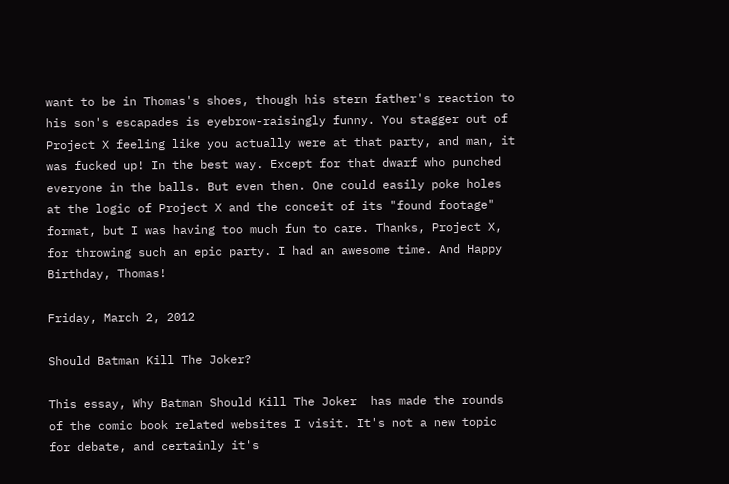want to be in Thomas's shoes, though his stern father's reaction to his son's escapades is eyebrow-raisingly funny. You stagger out of Project X feeling like you actually were at that party, and man, it was fucked up! In the best way. Except for that dwarf who punched everyone in the balls. But even then. One could easily poke holes at the logic of Project X and the conceit of its "found footage" format, but I was having too much fun to care. Thanks, Project X, for throwing such an epic party. I had an awesome time. And Happy Birthday, Thomas!

Friday, March 2, 2012

Should Batman Kill The Joker?

This essay, Why Batman Should Kill The Joker  has made the rounds of the comic book related websites I visit. It's not a new topic for debate, and certainly it's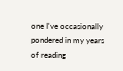one I've occasionally pondered in my years of reading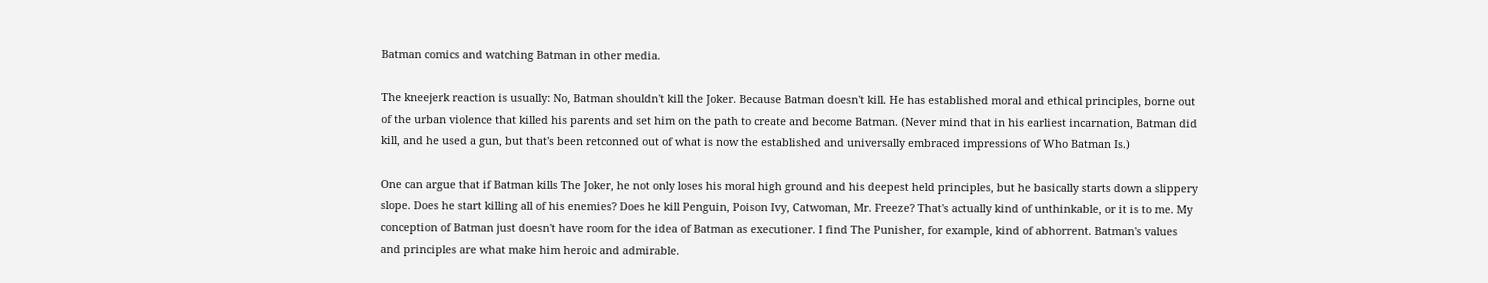Batman comics and watching Batman in other media.

The kneejerk reaction is usually: No, Batman shouldn't kill the Joker. Because Batman doesn't kill. He has established moral and ethical principles, borne out of the urban violence that killed his parents and set him on the path to create and become Batman. (Never mind that in his earliest incarnation, Batman did kill, and he used a gun, but that's been retconned out of what is now the established and universally embraced impressions of Who Batman Is.)

One can argue that if Batman kills The Joker, he not only loses his moral high ground and his deepest held principles, but he basically starts down a slippery slope. Does he start killing all of his enemies? Does he kill Penguin, Poison Ivy, Catwoman, Mr. Freeze? That's actually kind of unthinkable, or it is to me. My conception of Batman just doesn't have room for the idea of Batman as executioner. I find The Punisher, for example, kind of abhorrent. Batman's values and principles are what make him heroic and admirable.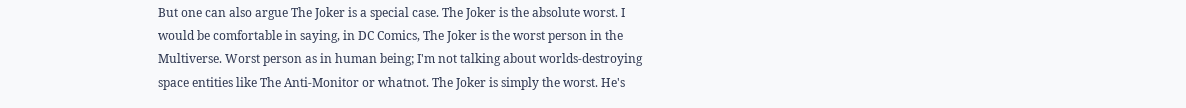But one can also argue The Joker is a special case. The Joker is the absolute worst. I would be comfortable in saying, in DC Comics, The Joker is the worst person in the Multiverse. Worst person as in human being; I'm not talking about worlds-destroying space entities like The Anti-Monitor or whatnot. The Joker is simply the worst. He's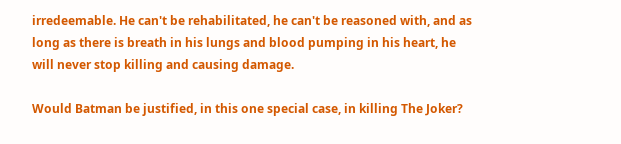irredeemable. He can't be rehabilitated, he can't be reasoned with, and as long as there is breath in his lungs and blood pumping in his heart, he will never stop killing and causing damage.

Would Batman be justified, in this one special case, in killing The Joker?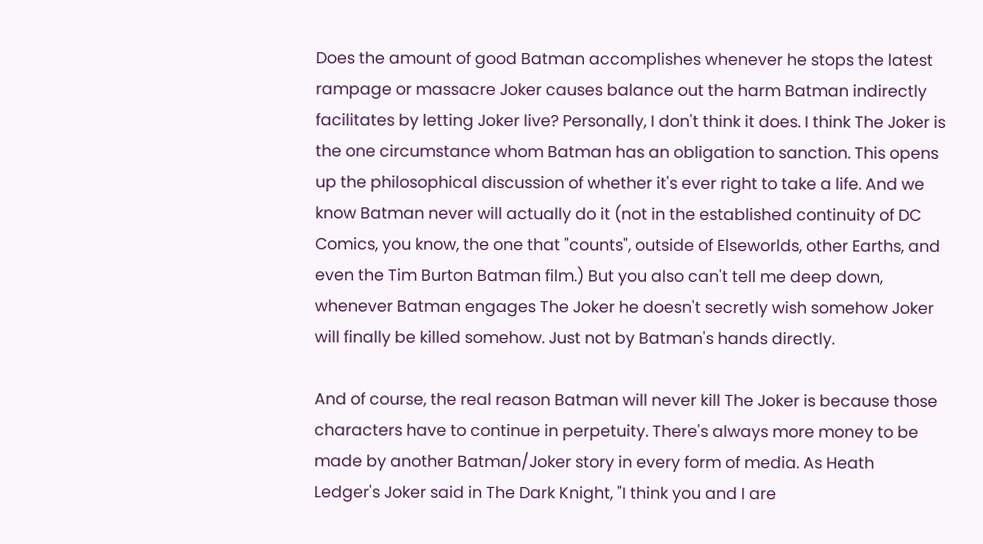Does the amount of good Batman accomplishes whenever he stops the latest rampage or massacre Joker causes balance out the harm Batman indirectly facilitates by letting Joker live? Personally, I don't think it does. I think The Joker is the one circumstance whom Batman has an obligation to sanction. This opens up the philosophical discussion of whether it's ever right to take a life. And we know Batman never will actually do it (not in the established continuity of DC Comics, you know, the one that "counts", outside of Elseworlds, other Earths, and even the Tim Burton Batman film.) But you also can't tell me deep down, whenever Batman engages The Joker he doesn't secretly wish somehow Joker will finally be killed somehow. Just not by Batman's hands directly.

And of course, the real reason Batman will never kill The Joker is because those characters have to continue in perpetuity. There's always more money to be made by another Batman/Joker story in every form of media. As Heath
Ledger's Joker said in The Dark Knight, "I think you and I are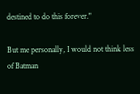destined to do this forever."

But me personally, I would not think less of Batman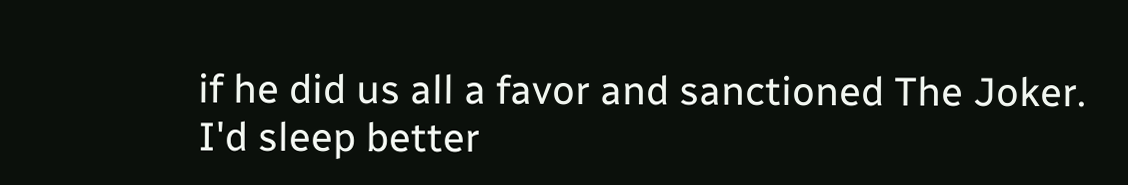if he did us all a favor and sanctioned The Joker. I'd sleep better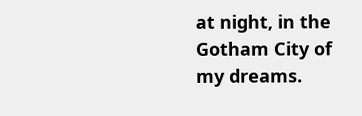at night, in the Gotham City of my dreams.